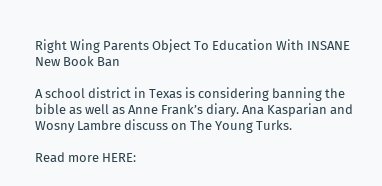Right Wing Parents Object To Education With INSANE New Book Ban

A school district in Texas is considering banning the bible as well as Anne Frank’s diary. Ana Kasparian and Wosny Lambre discuss on The Young Turks.

Read more HERE: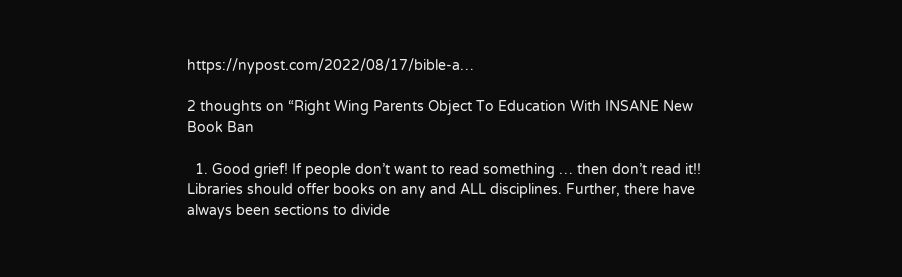https://nypost.com/2022/08/17/bible-a…

2 thoughts on “Right Wing Parents Object To Education With INSANE New Book Ban

  1. Good grief! If people don’t want to read something … then don’t read it!! Libraries should offer books on any and ALL disciplines. Further, there have always been sections to divide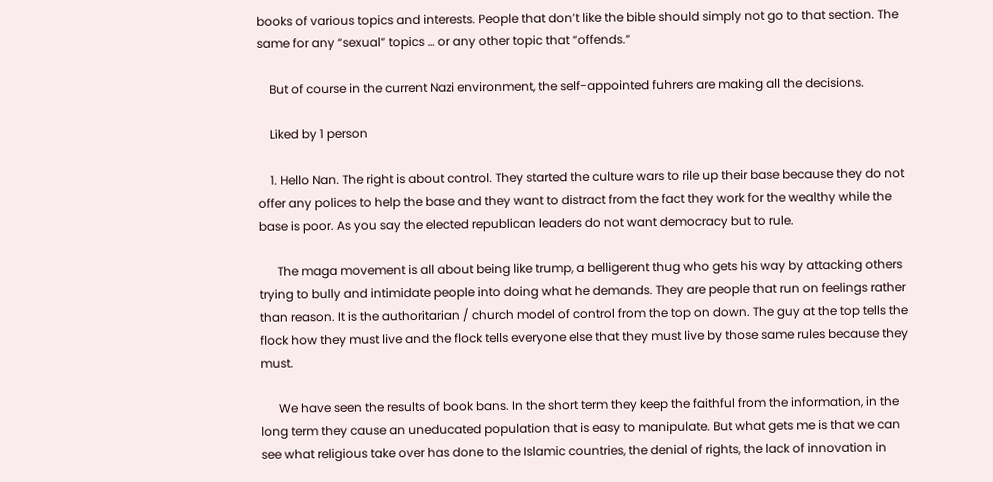books of various topics and interests. People that don’t like the bible should simply not go to that section. The same for any “sexual” topics … or any other topic that “offends.”

    But of course in the current Nazi environment, the self-appointed fuhrers are making all the decisions.

    Liked by 1 person

    1. Hello Nan. The right is about control. They started the culture wars to rile up their base because they do not offer any polices to help the base and they want to distract from the fact they work for the wealthy while the base is poor. As you say the elected republican leaders do not want democracy but to rule.

      The maga movement is all about being like trump, a belligerent thug who gets his way by attacking others trying to bully and intimidate people into doing what he demands. They are people that run on feelings rather than reason. It is the authoritarian / church model of control from the top on down. The guy at the top tells the flock how they must live and the flock tells everyone else that they must live by those same rules because they must.

      We have seen the results of book bans. In the short term they keep the faithful from the information, in the long term they cause an uneducated population that is easy to manipulate. But what gets me is that we can see what religious take over has done to the Islamic countries, the denial of rights, the lack of innovation in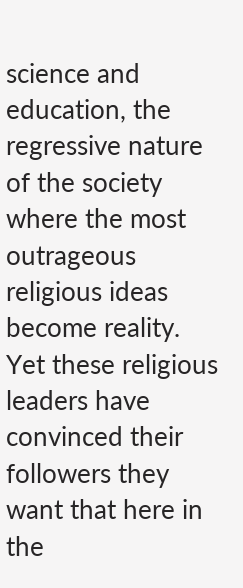science and education, the regressive nature of the society where the most outrageous religious ideas become reality. Yet these religious leaders have convinced their followers they want that here in the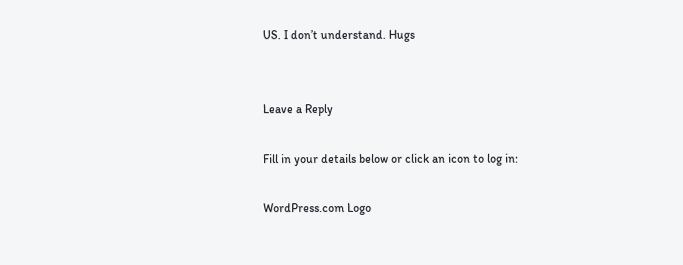US. I don’t understand. Hugs


Leave a Reply

Fill in your details below or click an icon to log in:

WordPress.com Logo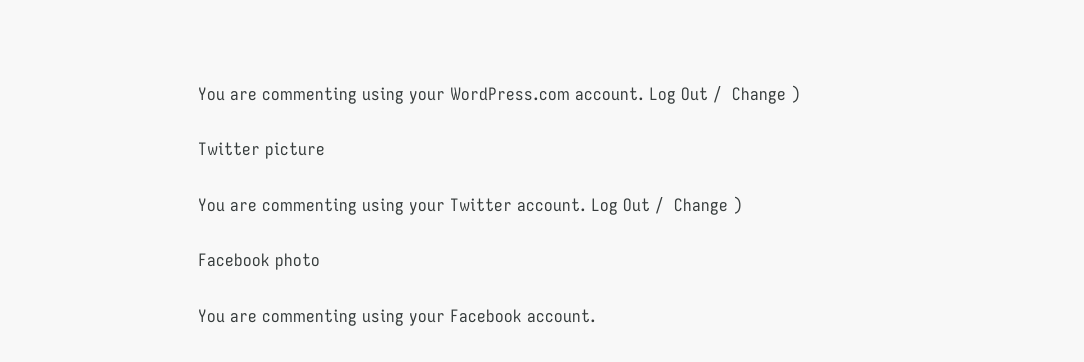You are commenting using your WordPress.com account. Log Out /  Change )

Twitter picture

You are commenting using your Twitter account. Log Out /  Change )

Facebook photo

You are commenting using your Facebook account.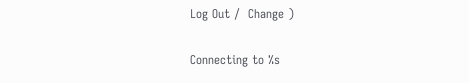Log Out /  Change )

Connecting to %s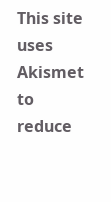This site uses Akismet to reduce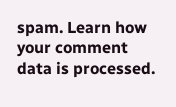spam. Learn how your comment data is processed.